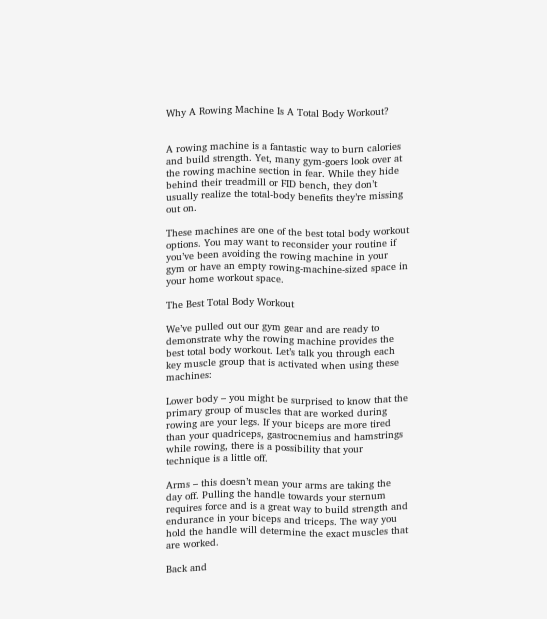Why A Rowing Machine Is A Total Body Workout?


A rowing machine is a fantastic way to burn calories and build strength. Yet, many gym-goers look over at the rowing machine section in fear. While they hide behind their treadmill or FID bench, they don’t usually realize the total-body benefits they’re missing out on.

These machines are one of the best total body workout options. You may want to reconsider your routine if you’ve been avoiding the rowing machine in your gym or have an empty rowing-machine-sized space in your home workout space.

The Best Total Body Workout

We’ve pulled out our gym gear and are ready to demonstrate why the rowing machine provides the best total body workout. Let’s talk you through each key muscle group that is activated when using these machines:

Lower body – you might be surprised to know that the primary group of muscles that are worked during rowing are your legs. If your biceps are more tired than your quadriceps, gastrocnemius and hamstrings while rowing, there is a possibility that your technique is a little off.

Arms – this doesn’t mean your arms are taking the day off. Pulling the handle towards your sternum requires force and is a great way to build strength and endurance in your biceps and triceps. The way you hold the handle will determine the exact muscles that are worked.

Back and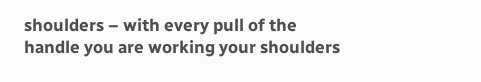shoulders – with every pull of the handle you are working your shoulders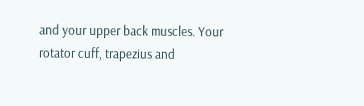and your upper back muscles. Your rotator cuff, trapezius and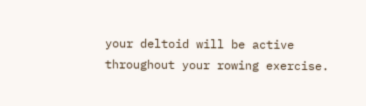your deltoid will be active throughout your rowing exercise.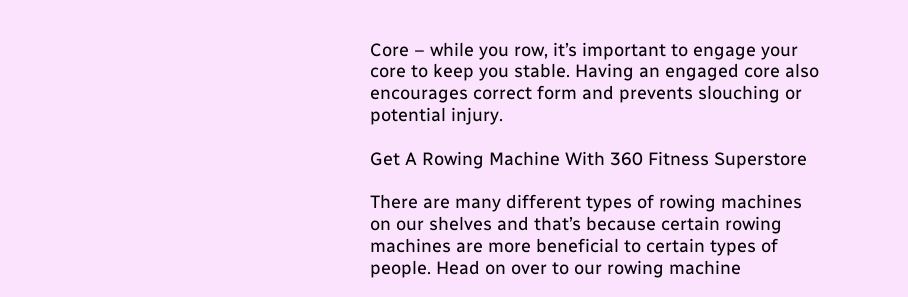Core – while you row, it’s important to engage your core to keep you stable. Having an engaged core also encourages correct form and prevents slouching or potential injury.

Get A Rowing Machine With 360 Fitness Superstore

There are many different types of rowing machines on our shelves and that’s because certain rowing machines are more beneficial to certain types of people. Head on over to our rowing machine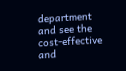department and see the cost-effective and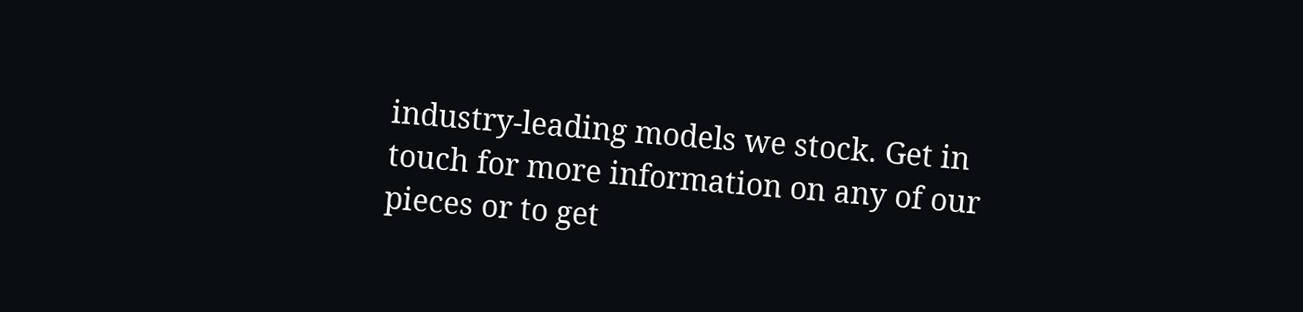industry-leading models we stock. Get in touch for more information on any of our pieces or to get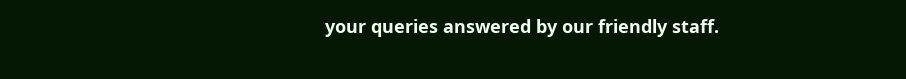your queries answered by our friendly staff.